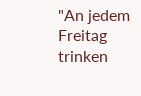"An jedem Freitag trinken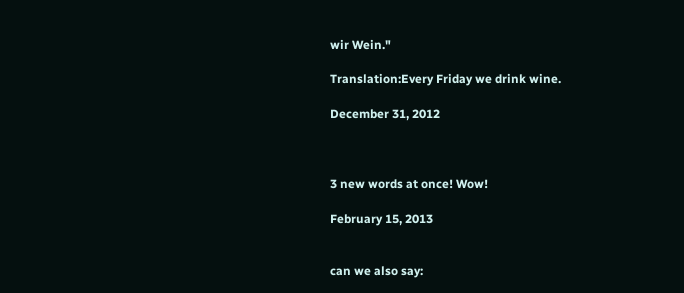wir Wein."

Translation:Every Friday we drink wine.

December 31, 2012



3 new words at once! Wow!

February 15, 2013


can we also say: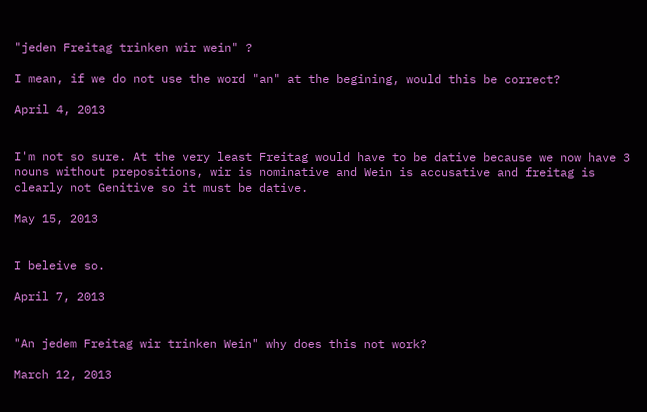"jeden Freitag trinken wir wein" ?

I mean, if we do not use the word "an" at the begining, would this be correct?

April 4, 2013


I'm not so sure. At the very least Freitag would have to be dative because we now have 3 nouns without prepositions, wir is nominative and Wein is accusative and freitag is clearly not Genitive so it must be dative.

May 15, 2013


I beleive so.

April 7, 2013


"An jedem Freitag wir trinken Wein" why does this not work?

March 12, 2013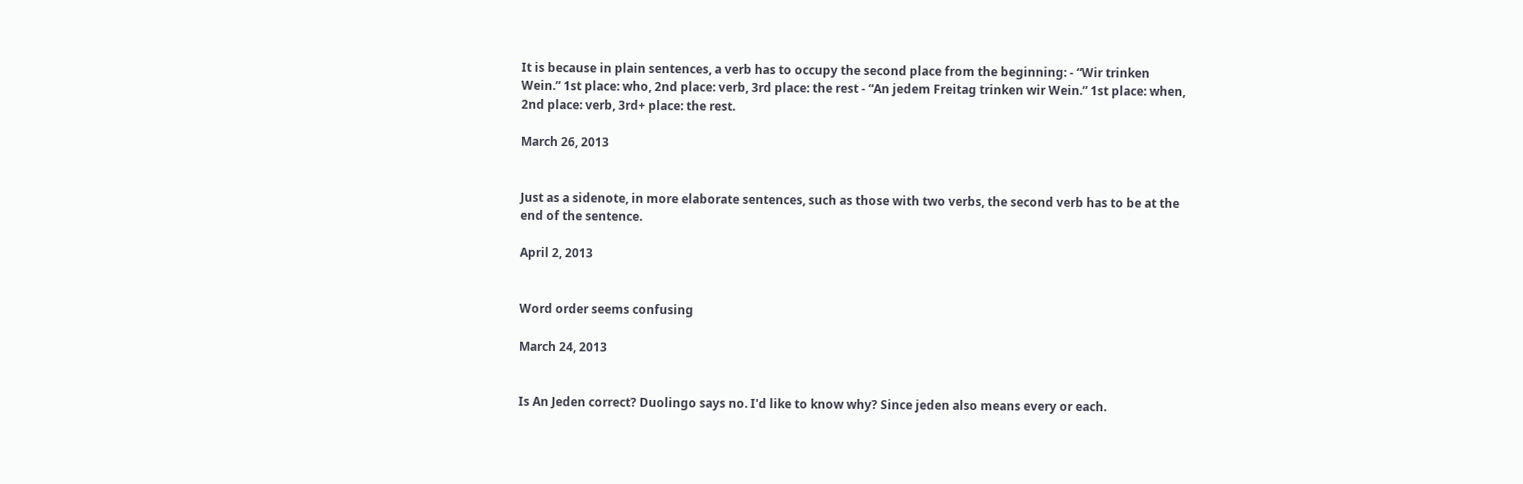It is because in plain sentences, a verb has to occupy the second place from the beginning: - “Wir trinken Wein.” 1st place: who, 2nd place: verb, 3rd place: the rest - “An jedem Freitag trinken wir Wein.” 1st place: when, 2nd place: verb, 3rd+ place: the rest.

March 26, 2013


Just as a sidenote, in more elaborate sentences, such as those with two verbs, the second verb has to be at the end of the sentence.

April 2, 2013


Word order seems confusing

March 24, 2013


Is An Jeden correct? Duolingo says no. I'd like to know why? Since jeden also means every or each.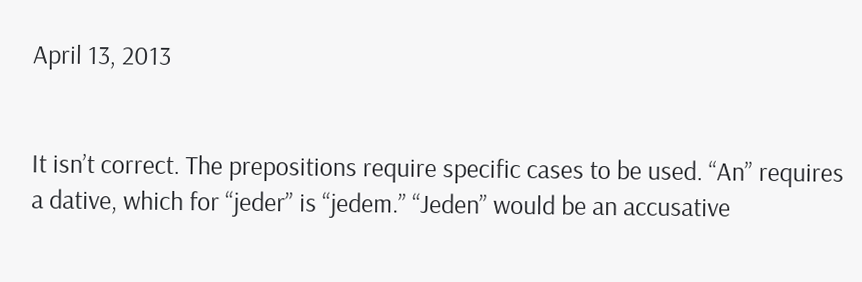April 13, 2013


It isn’t correct. The prepositions require specific cases to be used. “An” requires a dative, which for “jeder” is “jedem.” “Jeden” would be an accusative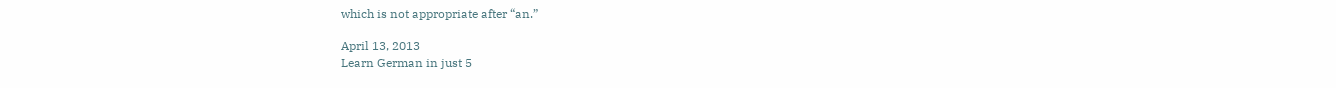which is not appropriate after “an.”

April 13, 2013
Learn German in just 5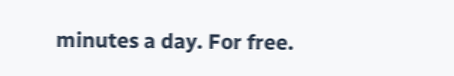minutes a day. For free.